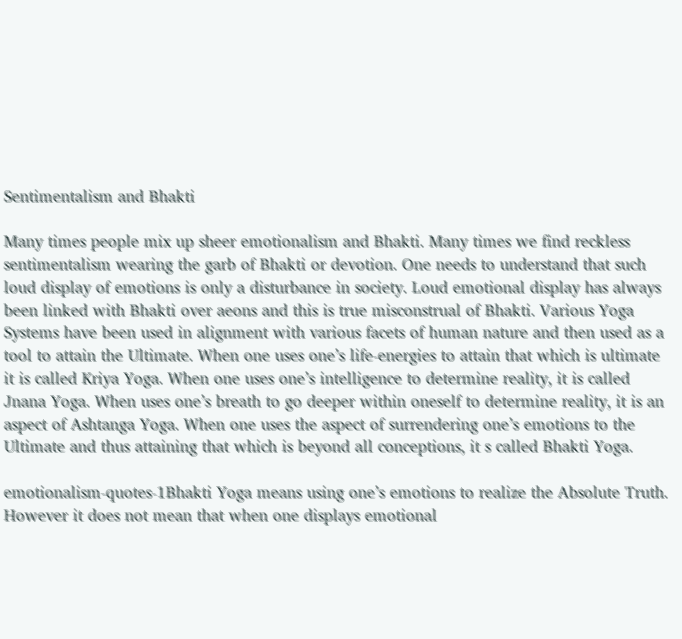Sentimentalism and Bhakti

Many times people mix up sheer emotionalism and Bhakti. Many times we find reckless sentimentalism wearing the garb of Bhakti or devotion. One needs to understand that such loud display of emotions is only a disturbance in society. Loud emotional display has always been linked with Bhakti over aeons and this is true misconstrual of Bhakti. Various Yoga Systems have been used in alignment with various facets of human nature and then used as a tool to attain the Ultimate. When one uses one’s life-energies to attain that which is ultimate it is called Kriya Yoga. When one uses one’s intelligence to determine reality, it is called Jnana Yoga. When uses one’s breath to go deeper within oneself to determine reality, it is an aspect of Ashtanga Yoga. When one uses the aspect of surrendering one’s emotions to the Ultimate and thus attaining that which is beyond all conceptions, it s called Bhakti Yoga.

emotionalism-quotes-1Bhakti Yoga means using one’s emotions to realize the Absolute Truth. However it does not mean that when one displays emotional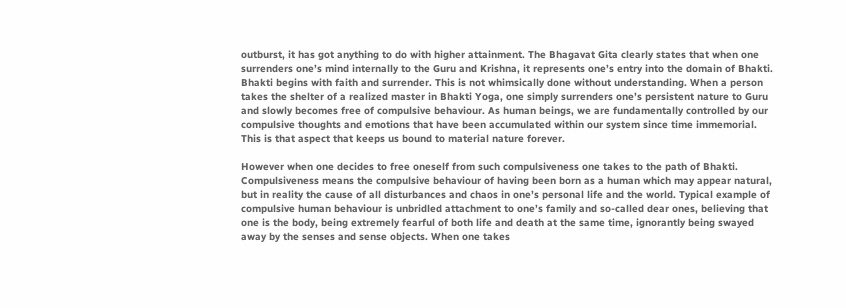outburst, it has got anything to do with higher attainment. The Bhagavat Gita clearly states that when one surrenders one’s mind internally to the Guru and Krishna, it represents one’s entry into the domain of Bhakti. Bhakti begins with faith and surrender. This is not whimsically done without understanding. When a person takes the shelter of a realized master in Bhakti Yoga, one simply surrenders one’s persistent nature to Guru and slowly becomes free of compulsive behaviour. As human beings, we are fundamentally controlled by our compulsive thoughts and emotions that have been accumulated within our system since time immemorial. This is that aspect that keeps us bound to material nature forever.

However when one decides to free oneself from such compulsiveness one takes to the path of Bhakti. Compulsiveness means the compulsive behaviour of having been born as a human which may appear natural, but in reality the cause of all disturbances and chaos in one’s personal life and the world. Typical example of compulsive human behaviour is unbridled attachment to one’s family and so-called dear ones, believing that one is the body, being extremely fearful of both life and death at the same time, ignorantly being swayed away by the senses and sense objects. When one takes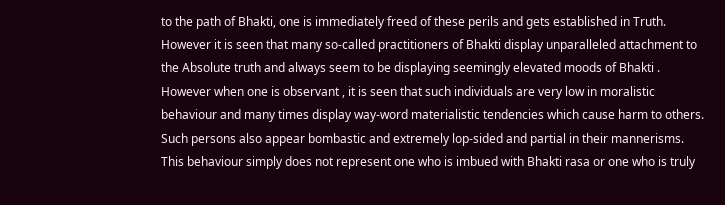to the path of Bhakti, one is immediately freed of these perils and gets established in Truth. However it is seen that many so-called practitioners of Bhakti display unparalleled attachment to the Absolute truth and always seem to be displaying seemingly elevated moods of Bhakti . However when one is observant , it is seen that such individuals are very low in moralistic behaviour and many times display way-word materialistic tendencies which cause harm to others. Such persons also appear bombastic and extremely lop-sided and partial in their mannerisms. This behaviour simply does not represent one who is imbued with Bhakti rasa or one who is truly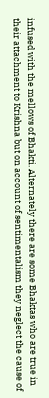infused with the mellows of Bhakti. Alternately there are some Bhaktas who are true in their attachment to Krishna but on account of sentimentalism they neglect the cause of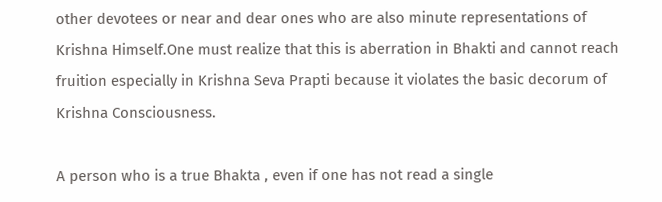other devotees or near and dear ones who are also minute representations of Krishna Himself.One must realize that this is aberration in Bhakti and cannot reach fruition especially in Krishna Seva Prapti because it violates the basic decorum of Krishna Consciousness.

A person who is a true Bhakta , even if one has not read a single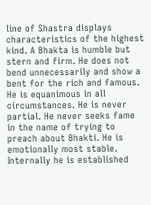line of Shastra displays characteristics of the highest kind. A Bhakta is humble but stern and firm. He does not bend unnecessarily and show a bent for the rich and famous. He is equanimous in all circumstances. He is never partial. He never seeks fame in the name of trying to preach about Bhakti. He is emotionally most stable. Internally he is established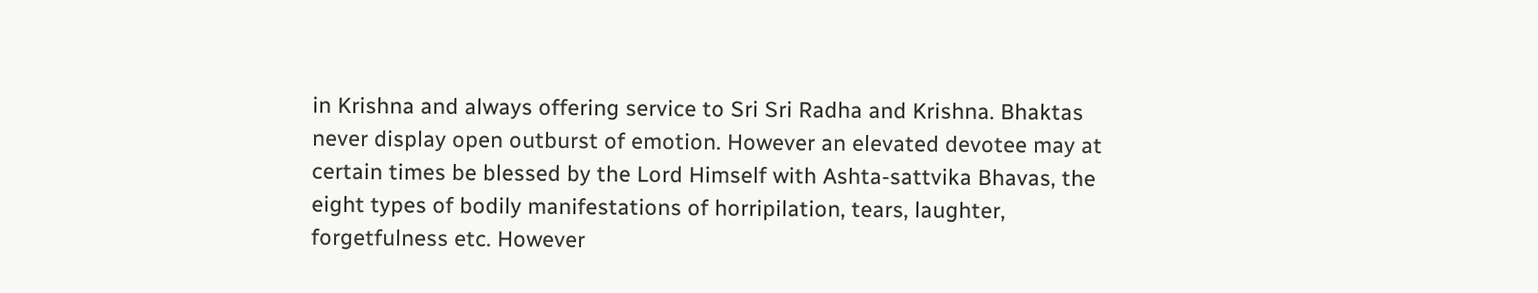in Krishna and always offering service to Sri Sri Radha and Krishna. Bhaktas never display open outburst of emotion. However an elevated devotee may at certain times be blessed by the Lord Himself with Ashta-sattvika Bhavas, the eight types of bodily manifestations of horripilation, tears, laughter, forgetfulness etc. However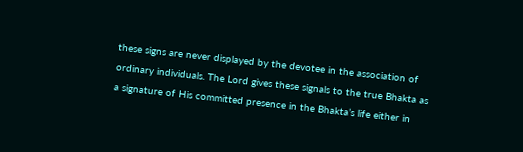these signs are never displayed by the devotee in the association of ordinary individuals. The Lord gives these signals to the true Bhakta as a signature of His committed presence in the Bhakta’s life either in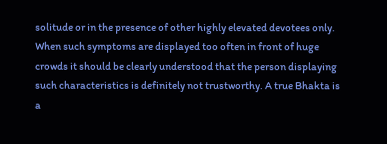solitude or in the presence of other highly elevated devotees only. When such symptoms are displayed too often in front of huge crowds it should be clearly understood that the person displaying such characteristics is definitely not trustworthy. A true Bhakta is a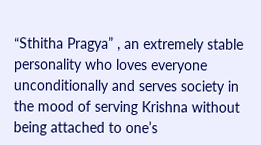“Sthitha Pragya” , an extremely stable personality who loves everyone unconditionally and serves society in the mood of serving Krishna without being attached to one’s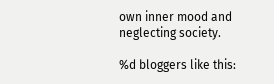own inner mood and neglecting society.

%d bloggers like this: